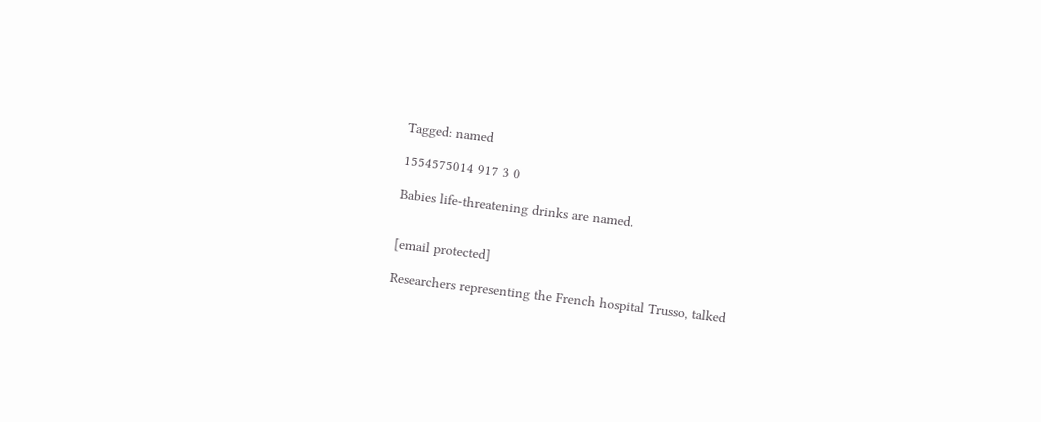Tagged: named

1554575014 917 3 0

Babies life-threatening drinks are named.


[email protected]

Researchers representing the French hospital Trusso, talked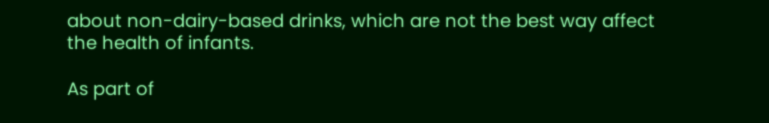about non-dairy-based drinks, which are not the best way affect the health of infants.

As part of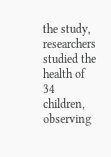the study, researchers studied the health of 34 children, observing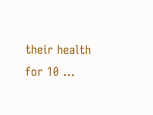their health for 10 …